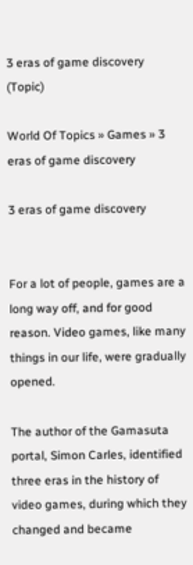3 eras of game discovery (Topic)

World Of Topics » Games » 3 eras of game discovery

3 eras of game discovery


For a lot of people, games are a long way off, and for good reason. Video games, like many things in our life, were gradually opened.

The author of the Gamasuta portal, Simon Carles, identified three eras in the history of video games, during which they changed and became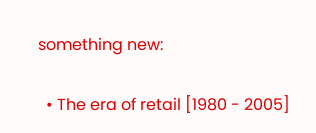something new:

  • The era of retail [1980 - 2005]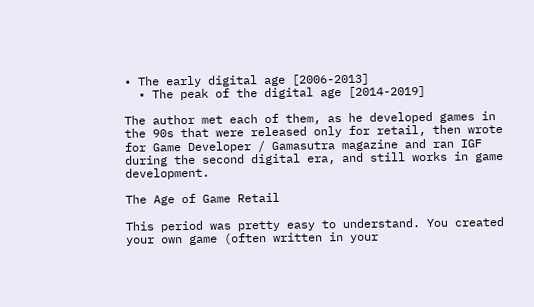• The early digital age [2006-2013]
  • The peak of the digital age [2014-2019]

The author met each of them, as he developed games in the 90s that were released only for retail, then wrote for Game Developer / Gamasutra magazine and ran IGF during the second digital era, and still works in game development.

The Age of Game Retail

This period was pretty easy to understand. You created your own game (often written in your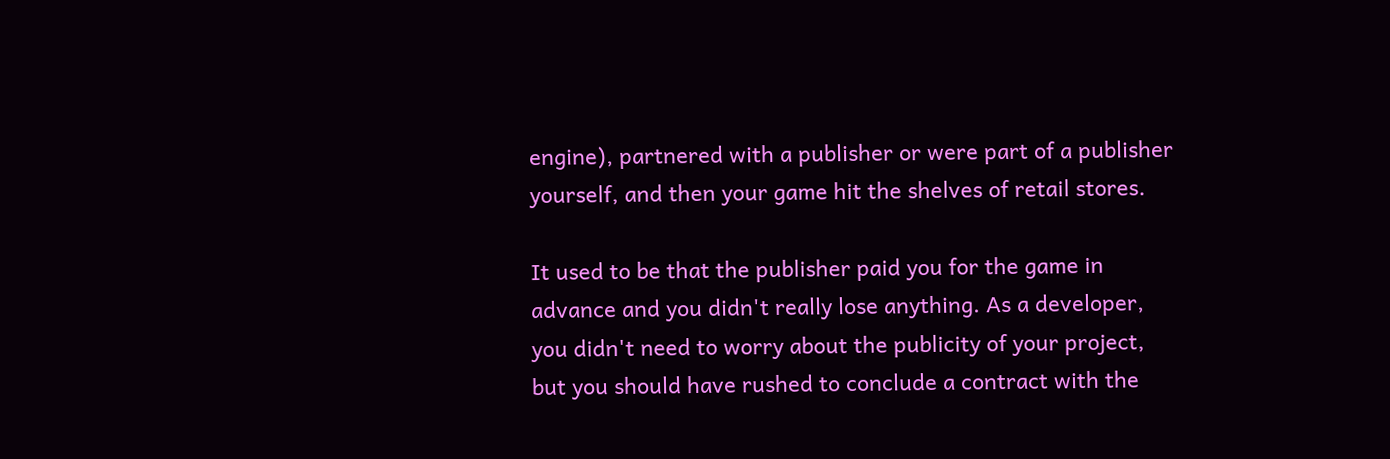engine), partnered with a publisher or were part of a publisher yourself, and then your game hit the shelves of retail stores.

It used to be that the publisher paid you for the game in advance and you didn't really lose anything. As a developer, you didn't need to worry about the publicity of your project, but you should have rushed to conclude a contract with the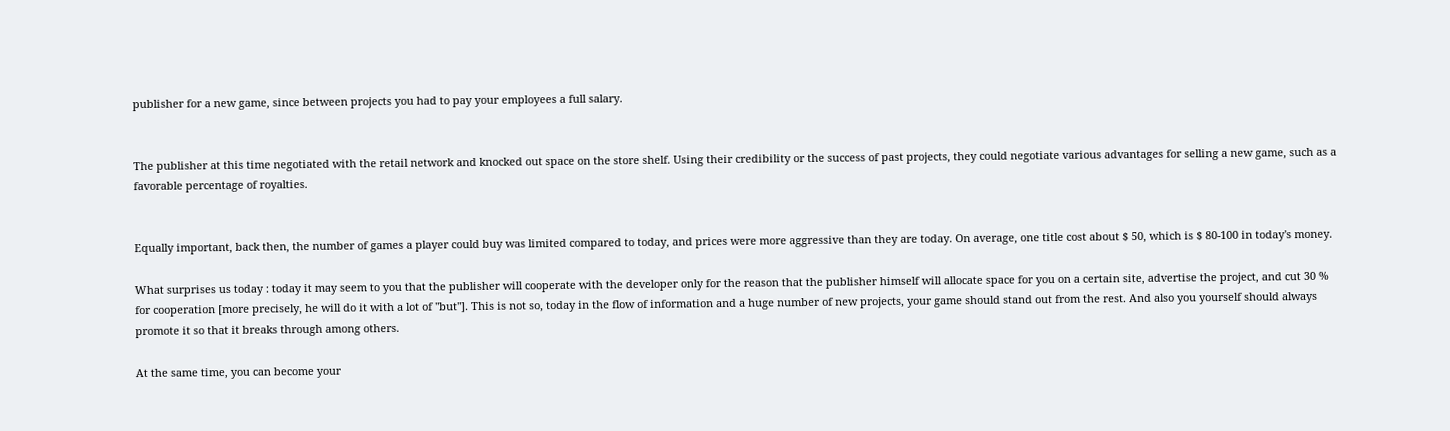publisher for a new game, since between projects you had to pay your employees a full salary.


The publisher at this time negotiated with the retail network and knocked out space on the store shelf. Using their credibility or the success of past projects, they could negotiate various advantages for selling a new game, such as a favorable percentage of royalties.


Equally important, back then, the number of games a player could buy was limited compared to today, and prices were more aggressive than they are today. On average, one title cost about $ 50, which is $ 80-100 in today's money.

What surprises us today : today it may seem to you that the publisher will cooperate with the developer only for the reason that the publisher himself will allocate space for you on a certain site, advertise the project, and cut 30 % for cooperation [more precisely, he will do it with a lot of "but"]. This is not so, today in the flow of information and a huge number of new projects, your game should stand out from the rest. And also you yourself should always promote it so that it breaks through among others.

At the same time, you can become your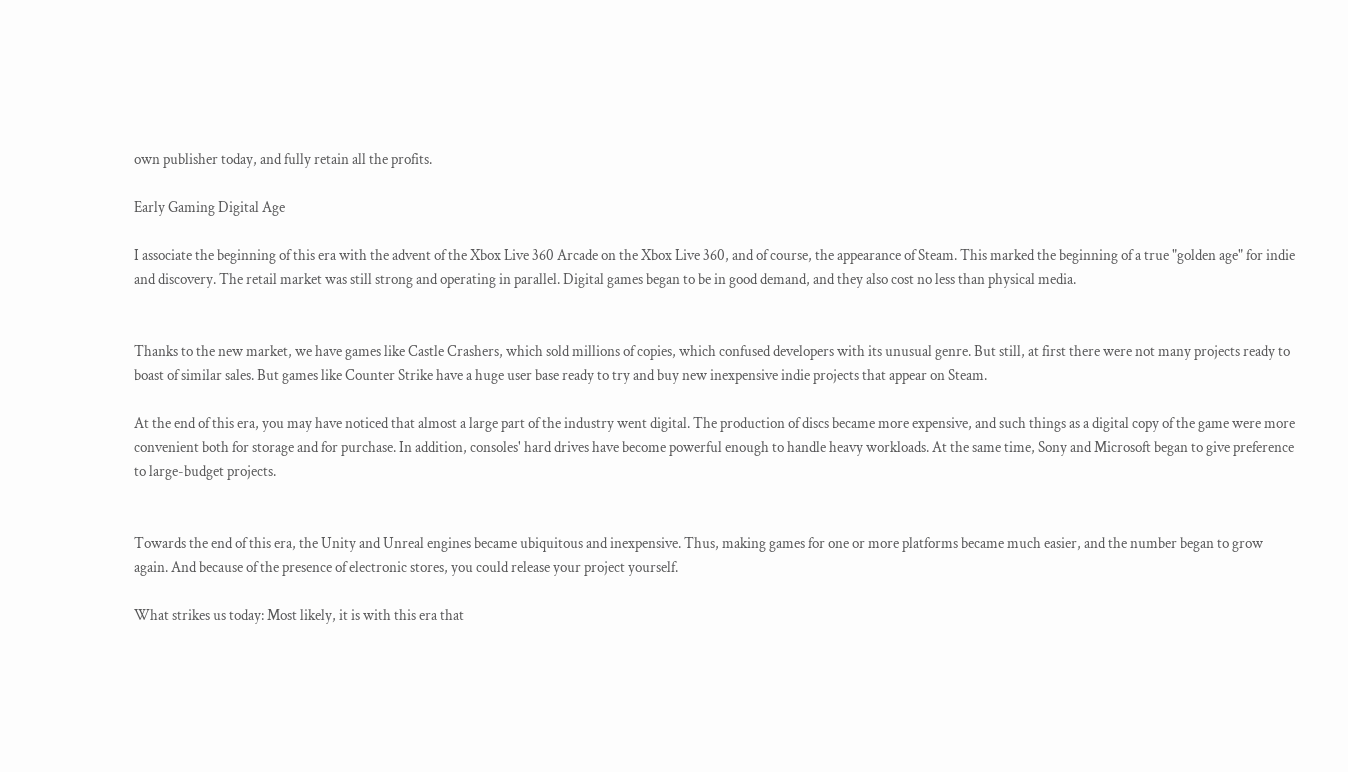own publisher today, and fully retain all the profits.

Early Gaming Digital Age

I associate the beginning of this era with the advent of the Xbox Live 360 Arcade on the Xbox Live 360, and of course, the appearance of Steam. This marked the beginning of a true "golden age" for indie and discovery. The retail market was still strong and operating in parallel. Digital games began to be in good demand, and they also cost no less than physical media.


Thanks to the new market, we have games like Castle Crashers, which sold millions of copies, which confused developers with its unusual genre. But still, at first there were not many projects ready to boast of similar sales. But games like Counter Strike have a huge user base ready to try and buy new inexpensive indie projects that appear on Steam.

At the end of this era, you may have noticed that almost a large part of the industry went digital. The production of discs became more expensive, and such things as a digital copy of the game were more convenient both for storage and for purchase. In addition, consoles' hard drives have become powerful enough to handle heavy workloads. At the same time, Sony and Microsoft began to give preference to large-budget projects.


Towards the end of this era, the Unity and Unreal engines became ubiquitous and inexpensive. Thus, making games for one or more platforms became much easier, and the number began to grow again. And because of the presence of electronic stores, you could release your project yourself.

What strikes us today: Most likely, it is with this era that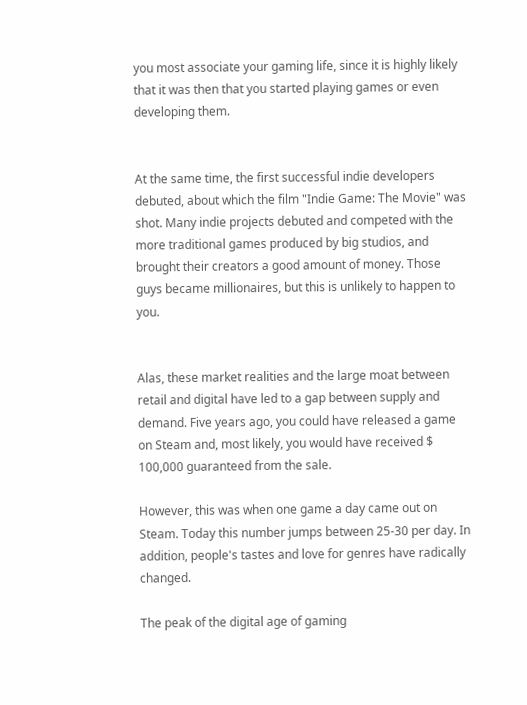you most associate your gaming life, since it is highly likely that it was then that you started playing games or even developing them.


At the same time, the first successful indie developers debuted, about which the film "Indie Game: The Movie" was shot. Many indie projects debuted and competed with the more traditional games produced by big studios, and brought their creators a good amount of money. Those guys became millionaires, but this is unlikely to happen to you.


Alas, these market realities and the large moat between retail and digital have led to a gap between supply and demand. Five years ago, you could have released a game on Steam and, most likely, you would have received $ 100,000 guaranteed from the sale.

However, this was when one game a day came out on Steam. Today this number jumps between 25-30 per day. In addition, people's tastes and love for genres have radically changed.

The peak of the digital age of gaming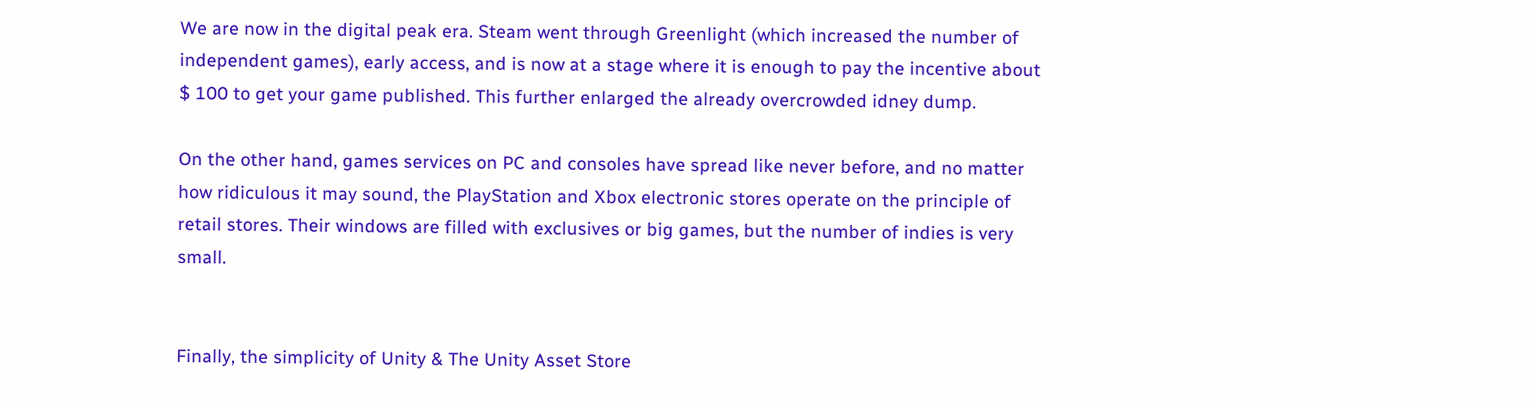We are now in the digital peak era. Steam went through Greenlight (which increased the number of independent games), early access, and is now at a stage where it is enough to pay the incentive about $ 100 to get your game published. This further enlarged the already overcrowded idney dump.

On the other hand, games services on PC and consoles have spread like never before, and no matter how ridiculous it may sound, the PlayStation and Xbox electronic stores operate on the principle of retail stores. Their windows are filled with exclusives or big games, but the number of indies is very small.


Finally, the simplicity of Unity & The Unity Asset Store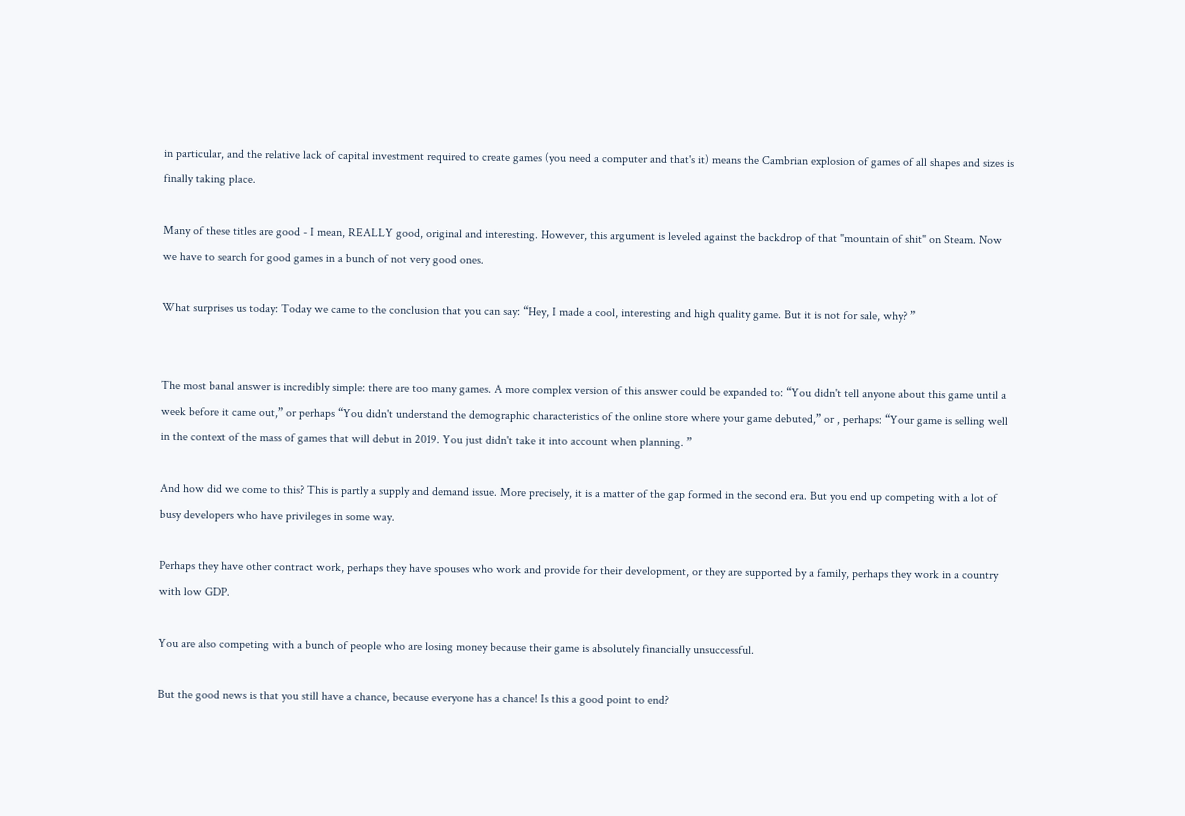in particular, and the relative lack of capital investment required to create games (you need a computer and that's it) means the Cambrian explosion of games of all shapes and sizes is finally taking place.

Many of these titles are good - I mean, REALLY good, original and interesting. However, this argument is leveled against the backdrop of that "mountain of shit" on Steam. Now we have to search for good games in a bunch of not very good ones.

What surprises us today: Today we came to the conclusion that you can say: “Hey, I made a cool, interesting and high quality game. But it is not for sale, why? ”


The most banal answer is incredibly simple: there are too many games. A more complex version of this answer could be expanded to: “You didn't tell anyone about this game until a week before it came out,” or perhaps “You didn't understand the demographic characteristics of the online store where your game debuted,” or , perhaps: “Your game is selling well in the context of the mass of games that will debut in 2019. You just didn't take it into account when planning. ”

And how did we come to this? This is partly a supply and demand issue. More precisely, it is a matter of the gap formed in the second era. But you end up competing with a lot of busy developers who have privileges in some way.

Perhaps they have other contract work, perhaps they have spouses who work and provide for their development, or they are supported by a family, perhaps they work in a country with low GDP.

You are also competing with a bunch of people who are losing money because their game is absolutely financially unsuccessful.

But the good news is that you still have a chance, because everyone has a chance! Is this a good point to end?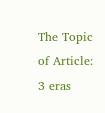The Topic of Article: 3 eras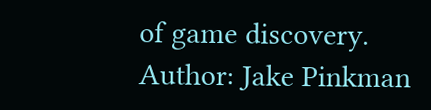of game discovery.
Author: Jake Pinkman